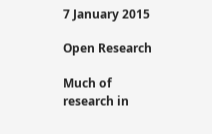7 January 2015

Open Research

Much of research in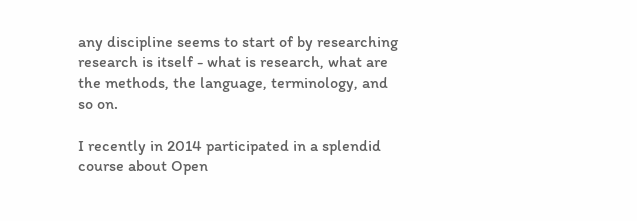any discipline seems to start of by researching research is itself - what is research, what are the methods, the language, terminology, and so on.

I recently in 2014 participated in a splendid course about Open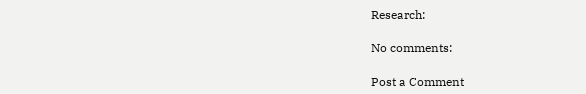Research:

No comments:

Post a Comment